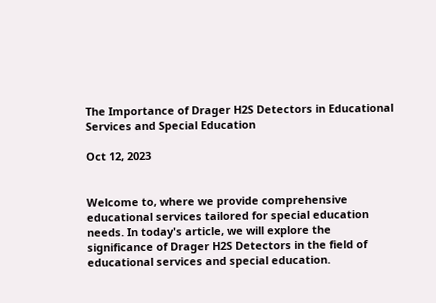The Importance of Drager H2S Detectors in Educational Services and Special Education

Oct 12, 2023


Welcome to, where we provide comprehensive educational services tailored for special education needs. In today's article, we will explore the significance of Drager H2S Detectors in the field of educational services and special education.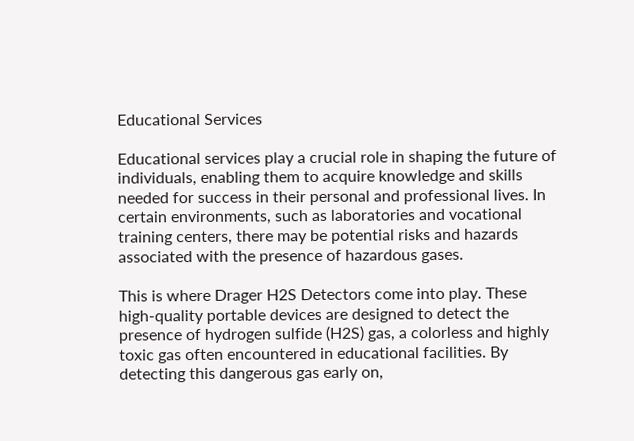Educational Services

Educational services play a crucial role in shaping the future of individuals, enabling them to acquire knowledge and skills needed for success in their personal and professional lives. In certain environments, such as laboratories and vocational training centers, there may be potential risks and hazards associated with the presence of hazardous gases.

This is where Drager H2S Detectors come into play. These high-quality portable devices are designed to detect the presence of hydrogen sulfide (H2S) gas, a colorless and highly toxic gas often encountered in educational facilities. By detecting this dangerous gas early on,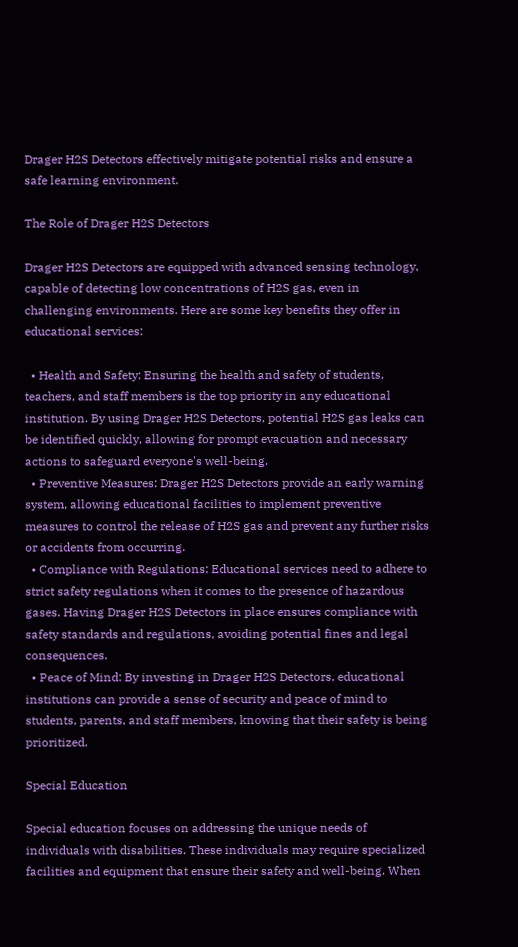Drager H2S Detectors effectively mitigate potential risks and ensure a safe learning environment.

The Role of Drager H2S Detectors

Drager H2S Detectors are equipped with advanced sensing technology, capable of detecting low concentrations of H2S gas, even in challenging environments. Here are some key benefits they offer in educational services:

  • Health and Safety: Ensuring the health and safety of students, teachers, and staff members is the top priority in any educational institution. By using Drager H2S Detectors, potential H2S gas leaks can be identified quickly, allowing for prompt evacuation and necessary actions to safeguard everyone's well-being.
  • Preventive Measures: Drager H2S Detectors provide an early warning system, allowing educational facilities to implement preventive measures to control the release of H2S gas and prevent any further risks or accidents from occurring.
  • Compliance with Regulations: Educational services need to adhere to strict safety regulations when it comes to the presence of hazardous gases. Having Drager H2S Detectors in place ensures compliance with safety standards and regulations, avoiding potential fines and legal consequences.
  • Peace of Mind: By investing in Drager H2S Detectors, educational institutions can provide a sense of security and peace of mind to students, parents, and staff members, knowing that their safety is being prioritized.

Special Education

Special education focuses on addressing the unique needs of individuals with disabilities. These individuals may require specialized facilities and equipment that ensure their safety and well-being. When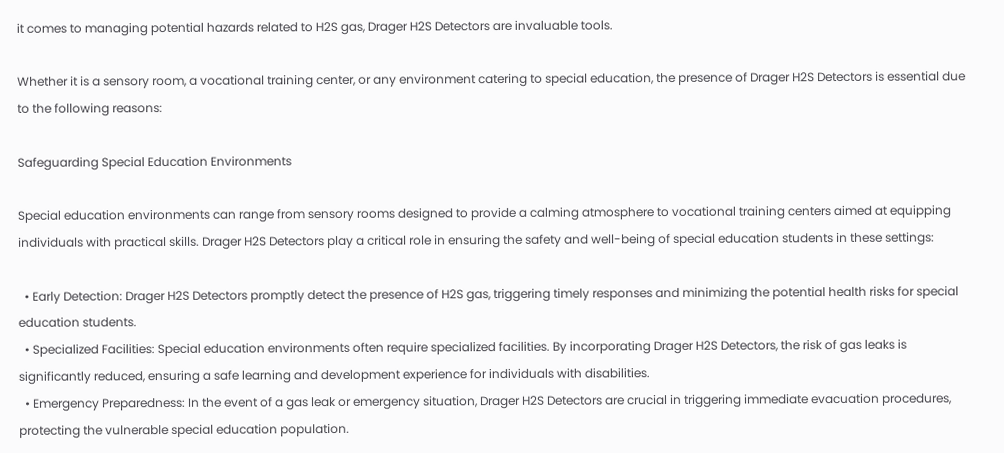it comes to managing potential hazards related to H2S gas, Drager H2S Detectors are invaluable tools.

Whether it is a sensory room, a vocational training center, or any environment catering to special education, the presence of Drager H2S Detectors is essential due to the following reasons:

Safeguarding Special Education Environments

Special education environments can range from sensory rooms designed to provide a calming atmosphere to vocational training centers aimed at equipping individuals with practical skills. Drager H2S Detectors play a critical role in ensuring the safety and well-being of special education students in these settings:

  • Early Detection: Drager H2S Detectors promptly detect the presence of H2S gas, triggering timely responses and minimizing the potential health risks for special education students.
  • Specialized Facilities: Special education environments often require specialized facilities. By incorporating Drager H2S Detectors, the risk of gas leaks is significantly reduced, ensuring a safe learning and development experience for individuals with disabilities.
  • Emergency Preparedness: In the event of a gas leak or emergency situation, Drager H2S Detectors are crucial in triggering immediate evacuation procedures, protecting the vulnerable special education population.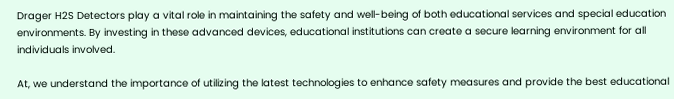Drager H2S Detectors play a vital role in maintaining the safety and well-being of both educational services and special education environments. By investing in these advanced devices, educational institutions can create a secure learning environment for all individuals involved.

At, we understand the importance of utilizing the latest technologies to enhance safety measures and provide the best educational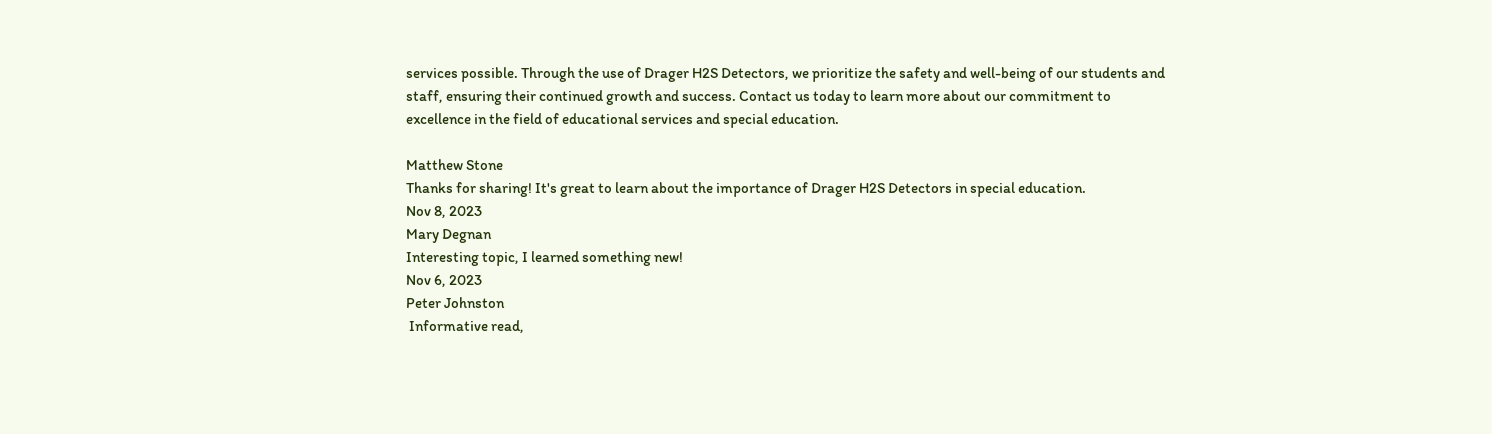services possible. Through the use of Drager H2S Detectors, we prioritize the safety and well-being of our students and staff, ensuring their continued growth and success. Contact us today to learn more about our commitment to excellence in the field of educational services and special education.

Matthew Stone
Thanks for sharing! It's great to learn about the importance of Drager H2S Detectors in special education.
Nov 8, 2023
Mary Degnan
Interesting topic, I learned something new!
Nov 6, 2023
Peter Johnston
 Informative read,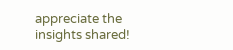appreciate the insights shared!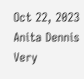Oct 22, 2023
Anita Dennis
Very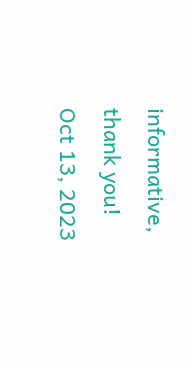informative, thank you!
Oct 13, 2023